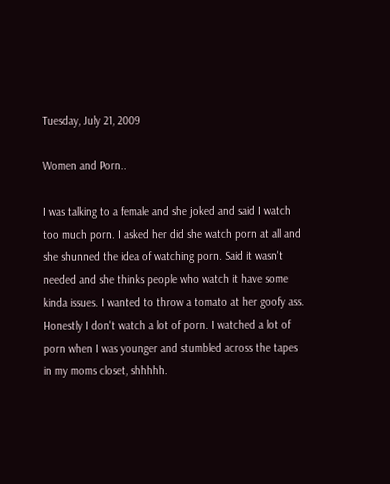Tuesday, July 21, 2009

Women and Porn..

I was talking to a female and she joked and said I watch too much porn. I asked her did she watch porn at all and she shunned the idea of watching porn. Said it wasn't needed and she thinks people who watch it have some kinda issues. I wanted to throw a tomato at her goofy ass. Honestly I don't watch a lot of porn. I watched a lot of porn when I was younger and stumbled across the tapes in my moms closet, shhhhh.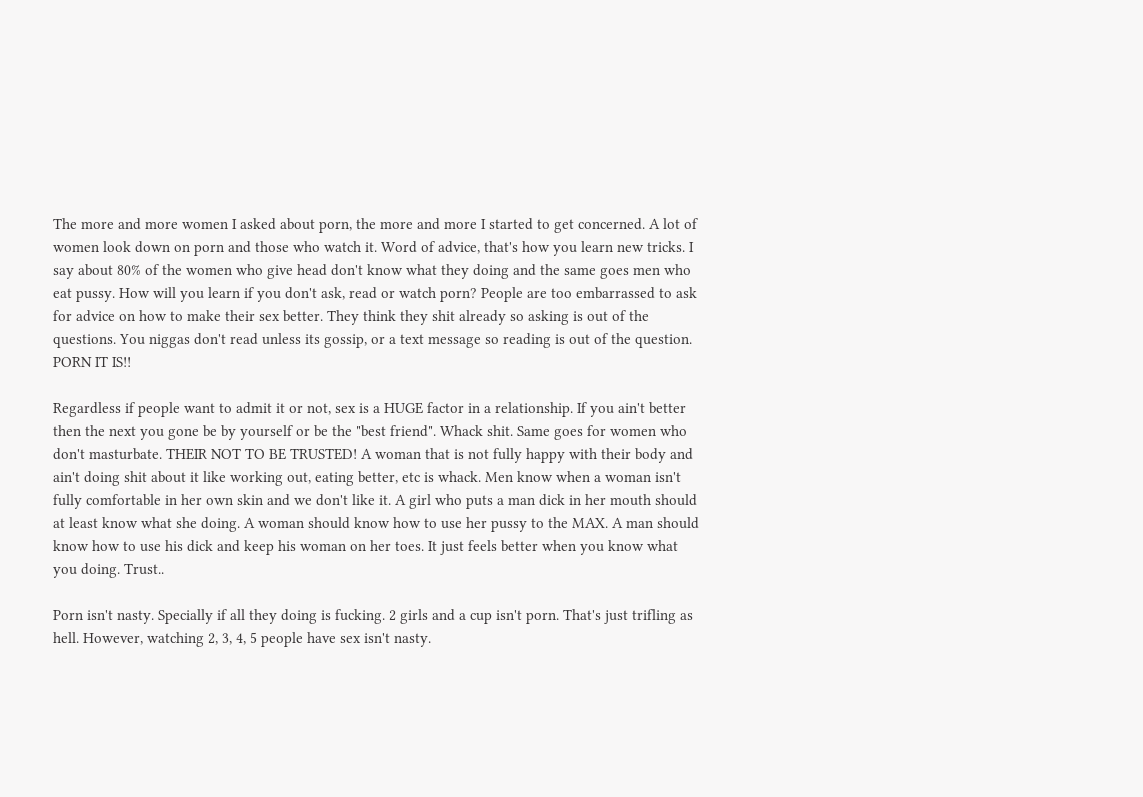The more and more women I asked about porn, the more and more I started to get concerned. A lot of women look down on porn and those who watch it. Word of advice, that's how you learn new tricks. I say about 80% of the women who give head don't know what they doing and the same goes men who eat pussy. How will you learn if you don't ask, read or watch porn? People are too embarrassed to ask for advice on how to make their sex better. They think they shit already so asking is out of the questions. You niggas don't read unless its gossip, or a text message so reading is out of the question. PORN IT IS!!

Regardless if people want to admit it or not, sex is a HUGE factor in a relationship. If you ain't better then the next you gone be by yourself or be the "best friend". Whack shit. Same goes for women who don't masturbate. THEIR NOT TO BE TRUSTED! A woman that is not fully happy with their body and ain't doing shit about it like working out, eating better, etc is whack. Men know when a woman isn't fully comfortable in her own skin and we don't like it. A girl who puts a man dick in her mouth should at least know what she doing. A woman should know how to use her pussy to the MAX. A man should know how to use his dick and keep his woman on her toes. It just feels better when you know what you doing. Trust..

Porn isn't nasty. Specially if all they doing is fucking. 2 girls and a cup isn't porn. That's just trifling as hell. However, watching 2, 3, 4, 5 people have sex isn't nasty.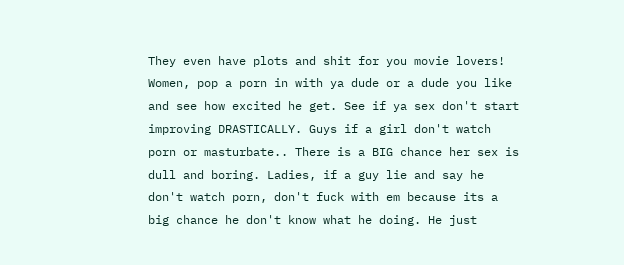They even have plots and shit for you movie lovers! Women, pop a porn in with ya dude or a dude you like and see how excited he get. See if ya sex don't start improving DRASTICALLY. Guys if a girl don't watch porn or masturbate.. There is a BIG chance her sex is dull and boring. Ladies, if a guy lie and say he don't watch porn, don't fuck with em because its a big chance he don't know what he doing. He just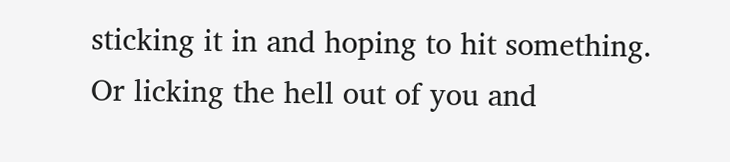sticking it in and hoping to hit something. Or licking the hell out of you and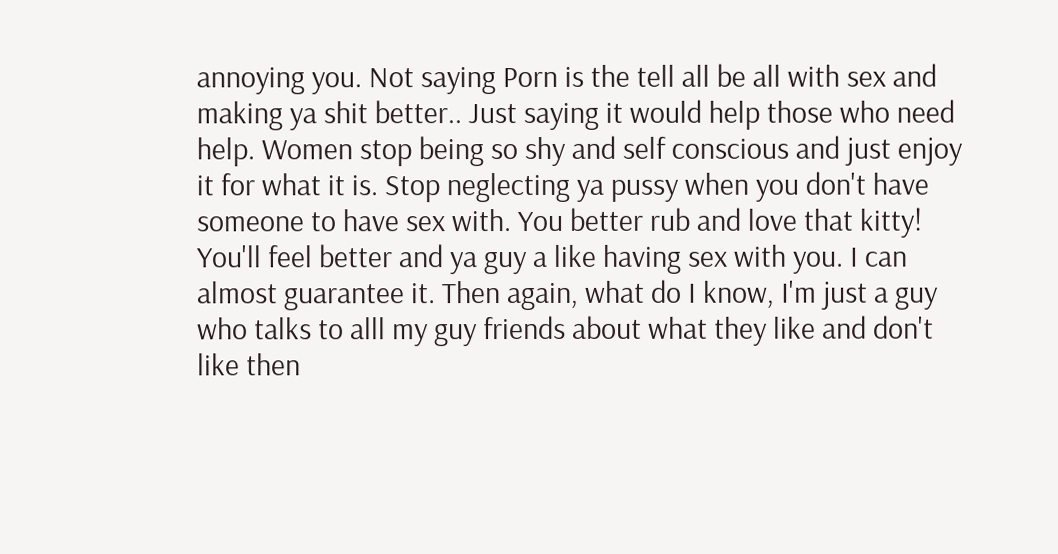annoying you. Not saying Porn is the tell all be all with sex and making ya shit better.. Just saying it would help those who need help. Women stop being so shy and self conscious and just enjoy it for what it is. Stop neglecting ya pussy when you don't have someone to have sex with. You better rub and love that kitty! You'll feel better and ya guy a like having sex with you. I can almost guarantee it. Then again, what do I know, I'm just a guy who talks to alll my guy friends about what they like and don't like then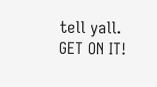tell yall. GET ON IT!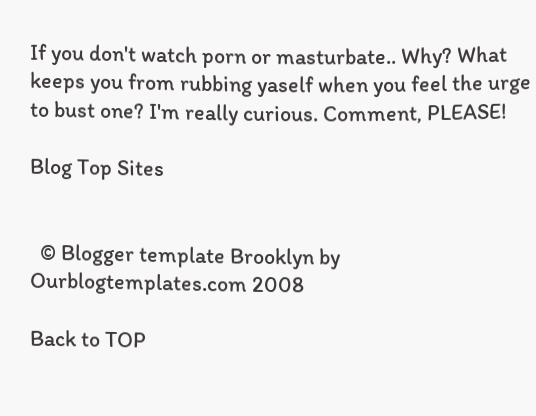If you don't watch porn or masturbate.. Why? What keeps you from rubbing yaself when you feel the urge to bust one? I'm really curious. Comment, PLEASE!

Blog Top Sites


  © Blogger template Brooklyn by Ourblogtemplates.com 2008

Back to TOP